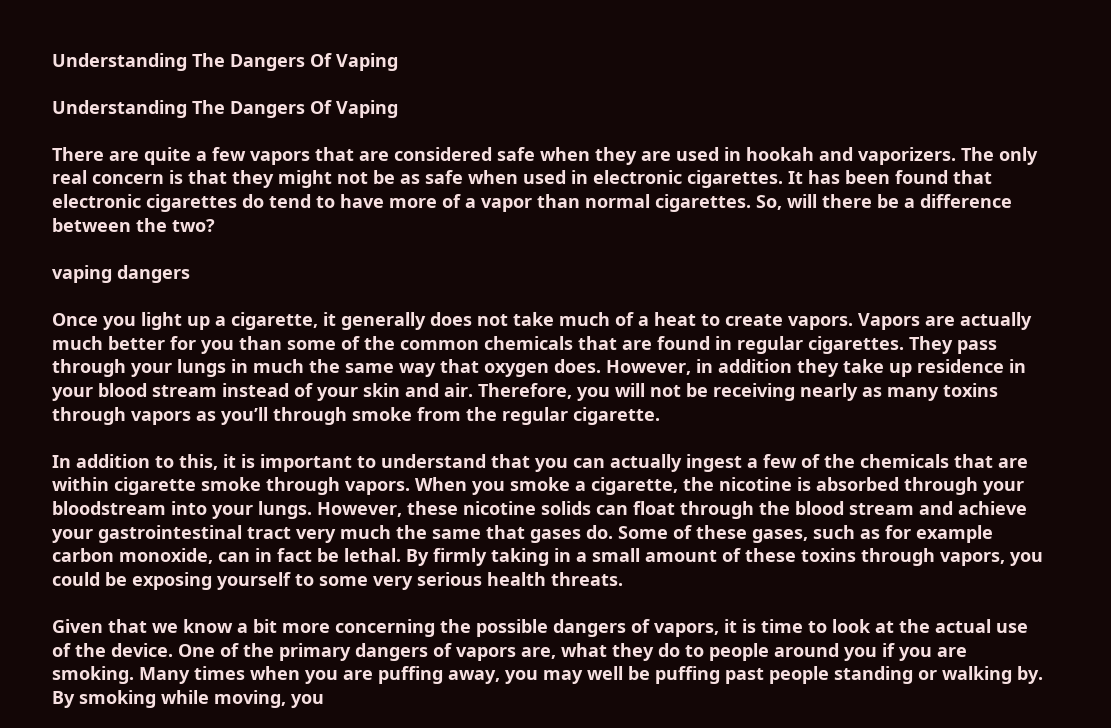Understanding The Dangers Of Vaping

Understanding The Dangers Of Vaping

There are quite a few vapors that are considered safe when they are used in hookah and vaporizers. The only real concern is that they might not be as safe when used in electronic cigarettes. It has been found that electronic cigarettes do tend to have more of a vapor than normal cigarettes. So, will there be a difference between the two?

vaping dangers

Once you light up a cigarette, it generally does not take much of a heat to create vapors. Vapors are actually much better for you than some of the common chemicals that are found in regular cigarettes. They pass through your lungs in much the same way that oxygen does. However, in addition they take up residence in your blood stream instead of your skin and air. Therefore, you will not be receiving nearly as many toxins through vapors as you’ll through smoke from the regular cigarette.

In addition to this, it is important to understand that you can actually ingest a few of the chemicals that are within cigarette smoke through vapors. When you smoke a cigarette, the nicotine is absorbed through your bloodstream into your lungs. However, these nicotine solids can float through the blood stream and achieve your gastrointestinal tract very much the same that gases do. Some of these gases, such as for example carbon monoxide, can in fact be lethal. By firmly taking in a small amount of these toxins through vapors, you could be exposing yourself to some very serious health threats.

Given that we know a bit more concerning the possible dangers of vapors, it is time to look at the actual use of the device. One of the primary dangers of vapors are, what they do to people around you if you are smoking. Many times when you are puffing away, you may well be puffing past people standing or walking by. By smoking while moving, you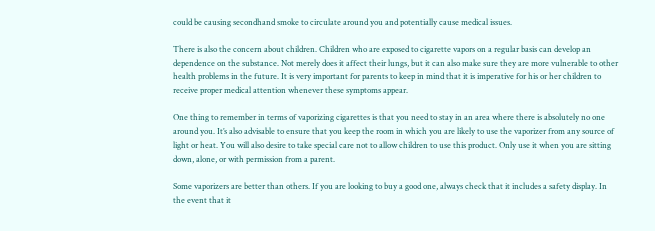could be causing secondhand smoke to circulate around you and potentially cause medical issues.

There is also the concern about children. Children who are exposed to cigarette vapors on a regular basis can develop an dependence on the substance. Not merely does it affect their lungs, but it can also make sure they are more vulnerable to other health problems in the future. It is very important for parents to keep in mind that it is imperative for his or her children to receive proper medical attention whenever these symptoms appear.

One thing to remember in terms of vaporizing cigarettes is that you need to stay in an area where there is absolutely no one around you. It’s also advisable to ensure that you keep the room in which you are likely to use the vaporizer from any source of light or heat. You will also desire to take special care not to allow children to use this product. Only use it when you are sitting down, alone, or with permission from a parent.

Some vaporizers are better than others. If you are looking to buy a good one, always check that it includes a safety display. In the event that it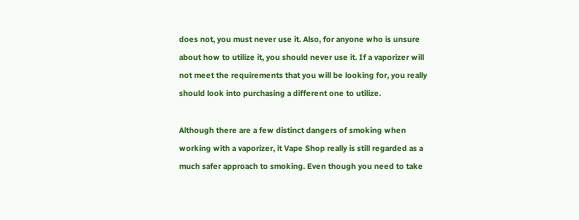does not, you must never use it. Also, for anyone who is unsure about how to utilize it, you should never use it. If a vaporizer will not meet the requirements that you will be looking for, you really should look into purchasing a different one to utilize.

Although there are a few distinct dangers of smoking when working with a vaporizer, it Vape Shop really is still regarded as a much safer approach to smoking. Even though you need to take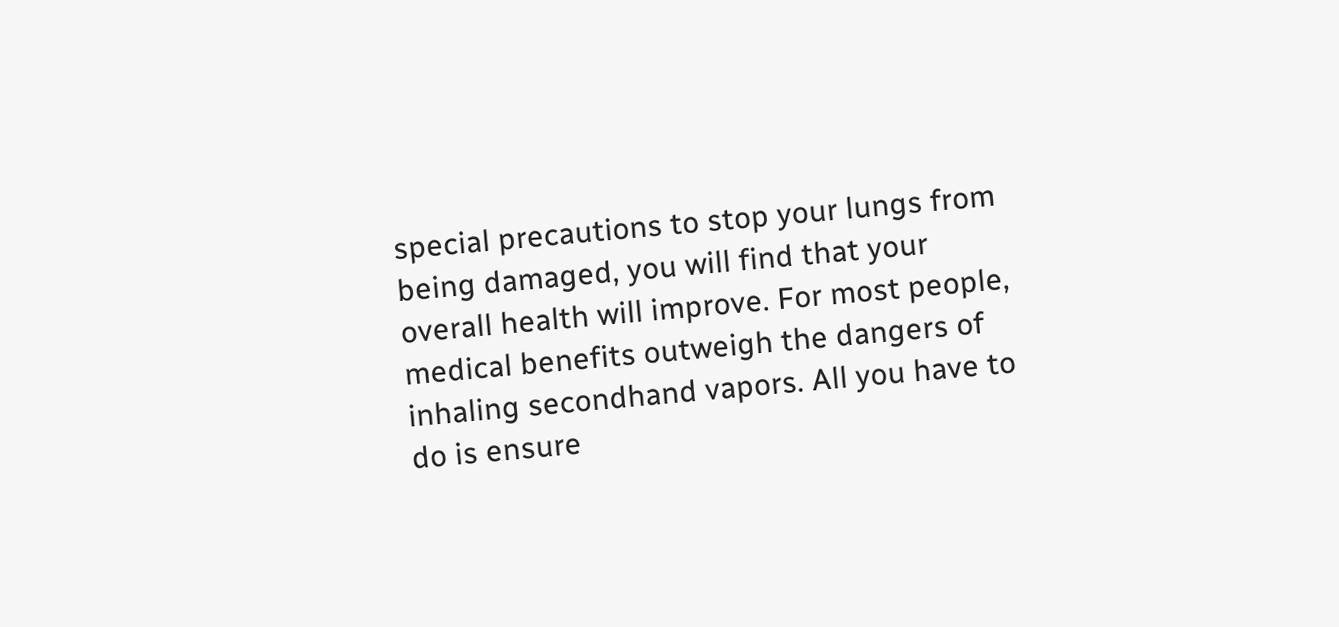special precautions to stop your lungs from being damaged, you will find that your overall health will improve. For most people, medical benefits outweigh the dangers of inhaling secondhand vapors. All you have to do is ensure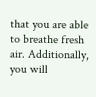that you are able to breathe fresh air. Additionally, you will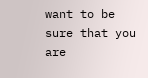want to be sure that you are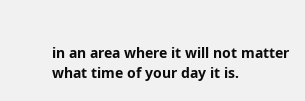in an area where it will not matter what time of your day it is.